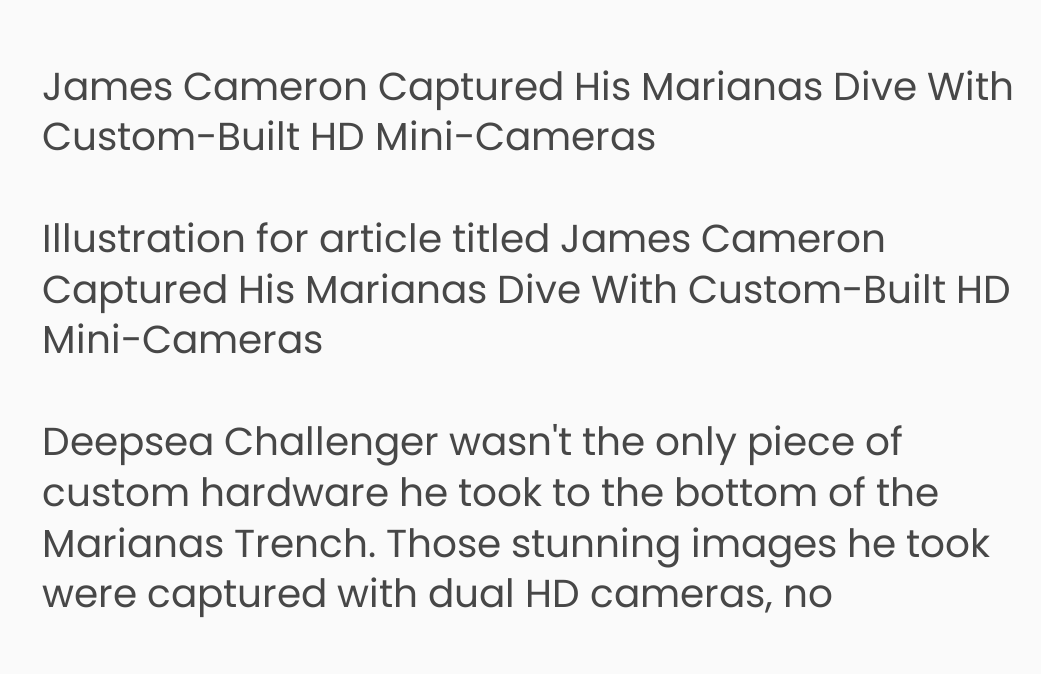James Cameron Captured His Marianas Dive With Custom-Built HD Mini-Cameras

Illustration for article titled James Cameron Captured His Marianas Dive With Custom-Built HD Mini-Cameras

Deepsea Challenger wasn't the only piece of custom hardware he took to the bottom of the Marianas Trench. Those stunning images he took were captured with dual HD cameras, no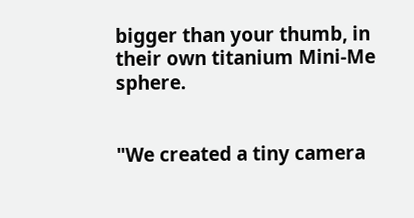bigger than your thumb, in their own titanium Mini-Me sphere.


"We created a tiny camera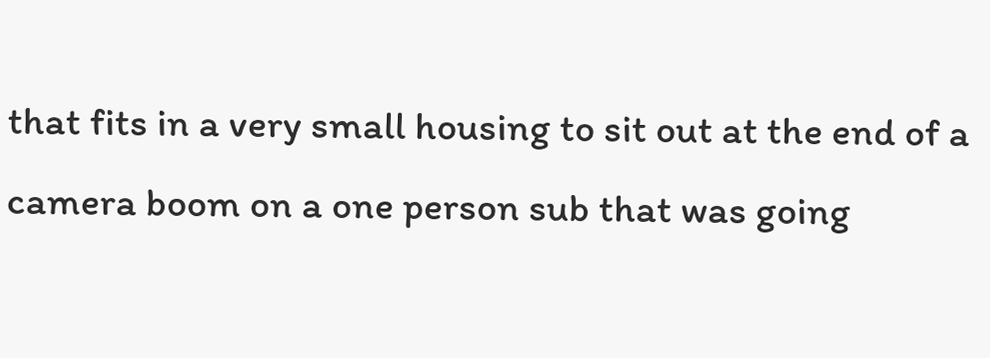that fits in a very small housing to sit out at the end of a camera boom on a one person sub that was going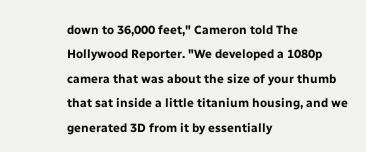down to 36,000 feet," Cameron told The Hollywood Reporter. "We developed a 1080p camera that was about the size of your thumb that sat inside a little titanium housing, and we generated 3D from it by essentially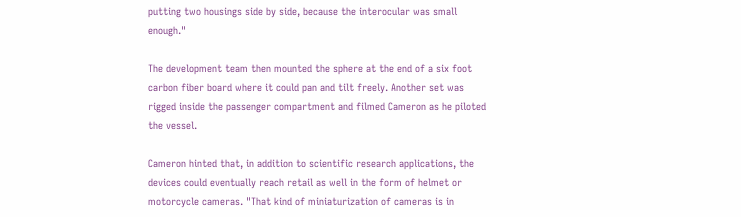putting two housings side by side, because the interocular was small enough."

The development team then mounted the sphere at the end of a six foot carbon fiber board where it could pan and tilt freely. Another set was rigged inside the passenger compartment and filmed Cameron as he piloted the vessel.

Cameron hinted that, in addition to scientific research applications, the devices could eventually reach retail as well in the form of helmet or motorcycle cameras. "That kind of miniaturization of cameras is in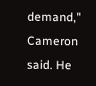demand," Cameron said. He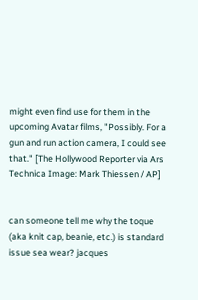might even find use for them in the upcoming Avatar films, "Possibly. For a gun and run action camera, I could see that." [The Hollywood Reporter via Ars Technica Image: Mark Thiessen / AP]


can someone tell me why the toque (aka knit cap, beanie, etc.) is standard issue sea wear? jacques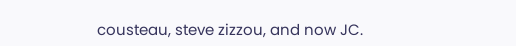cousteau, steve zizzou, and now JC.